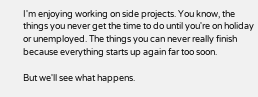I'm enjoying working on side projects. You know, the things you never get the time to do until you're on holiday or unemployed. The things you can never really finish because everything starts up again far too soon.

But we'll see what happens.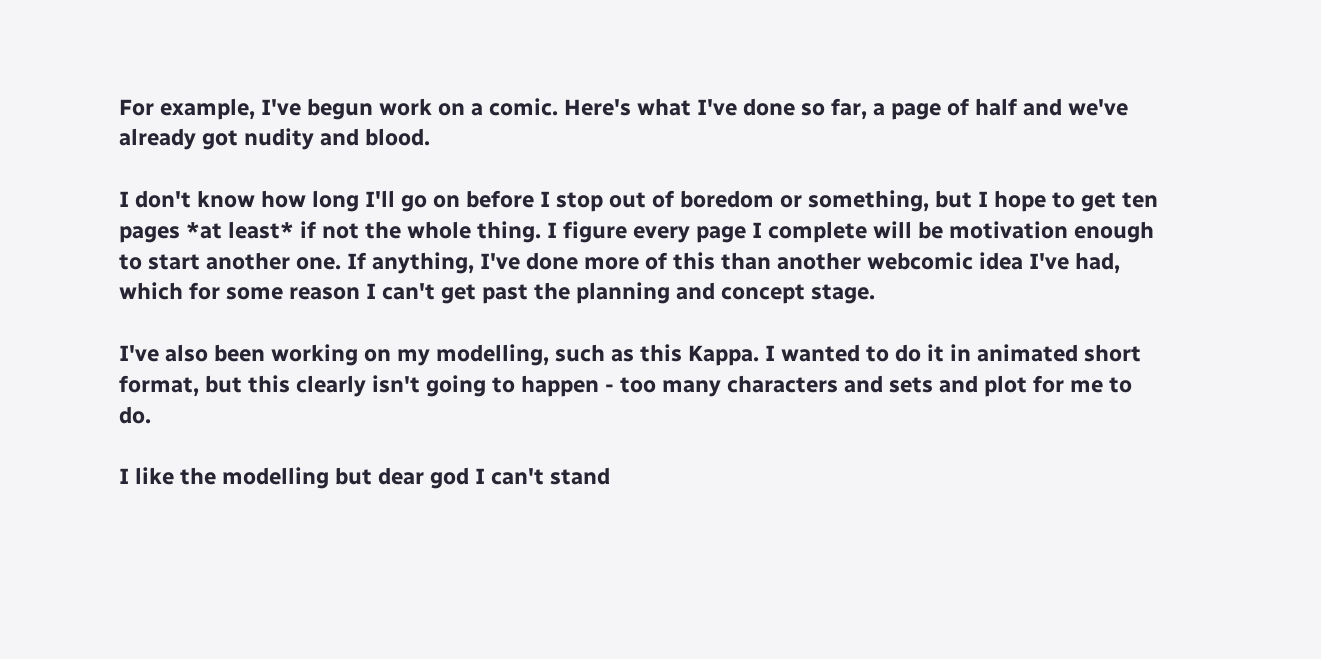For example, I've begun work on a comic. Here's what I've done so far, a page of half and we've already got nudity and blood.

I don't know how long I'll go on before I stop out of boredom or something, but I hope to get ten pages *at least* if not the whole thing. I figure every page I complete will be motivation enough to start another one. If anything, I've done more of this than another webcomic idea I've had, which for some reason I can't get past the planning and concept stage.

I've also been working on my modelling, such as this Kappa. I wanted to do it in animated short format, but this clearly isn't going to happen - too many characters and sets and plot for me to do.

I like the modelling but dear god I can't stand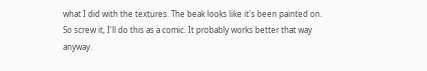what I did with the textures. The beak looks like it's been painted on. So screw it, I'll do this as a comic. It probably works better that way anyway.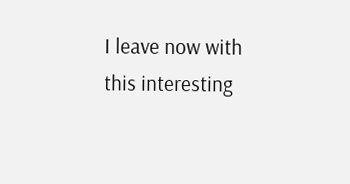I leave now with this interesting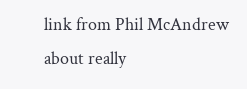link from Phil McAndrew about really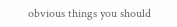obvious things you should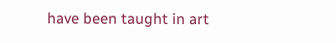have been taught in art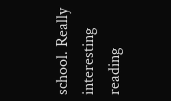school. Really interesting reading